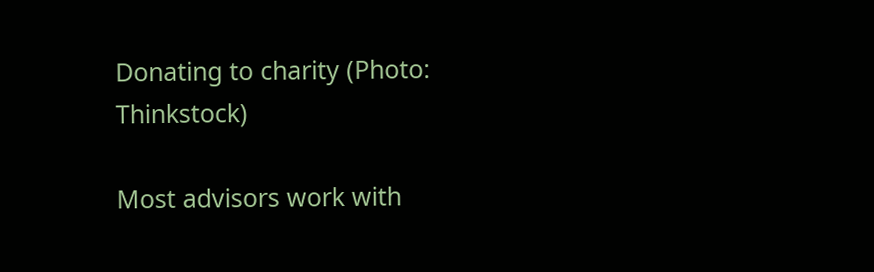Donating to charity (Photo: Thinkstock)

Most advisors work with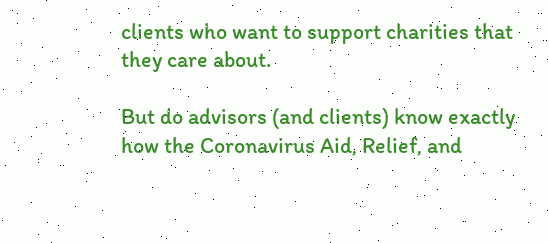clients who want to support charities that they care about.

But do advisors (and clients) know exactly how the Coronavirus Aid, Relief, and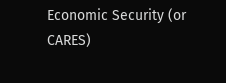Economic Security (or CARES)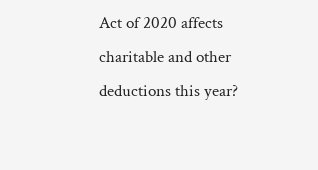Act of 2020 affects charitable and other deductions this year?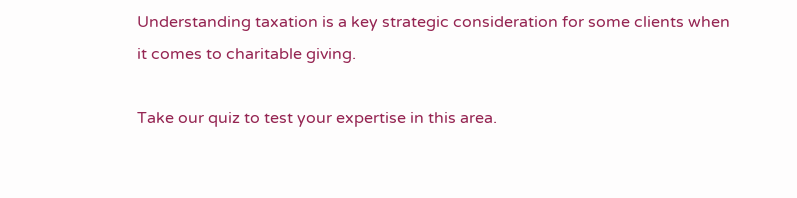Understanding taxation is a key strategic consideration for some clients when it comes to charitable giving.

Take our quiz to test your expertise in this area.